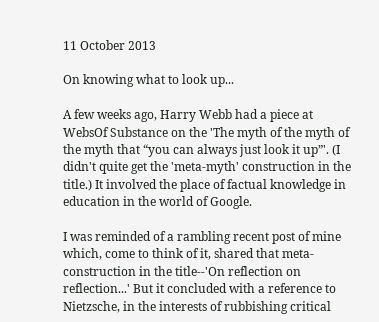11 October 2013

On knowing what to look up...

A few weeks ago, Harry Webb had a piece at WebsOf Substance on the 'The myth of the myth of the myth that “you can always just look it up”'. (I didn't quite get the 'meta-myth' construction in the title.) It involved the place of factual knowledge in education in the world of Google.

I was reminded of a rambling recent post of mine which, come to think of it, shared that meta-construction in the title--'On reflection on reflection...' But it concluded with a reference to Nietzsche, in the interests of rubbishing critical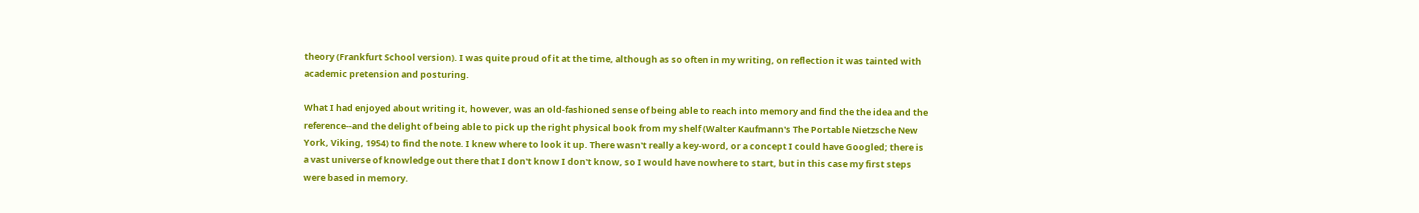theory (Frankfurt School version). I was quite proud of it at the time, although as so often in my writing, on reflection it was tainted with academic pretension and posturing.

What I had enjoyed about writing it, however, was an old-fashioned sense of being able to reach into memory and find the the idea and the reference--and the delight of being able to pick up the right physical book from my shelf (Walter Kaufmann's The Portable Nietzsche New York, Viking, 1954) to find the note. I knew where to look it up. There wasn't really a key-word, or a concept I could have Googled; there is a vast universe of knowledge out there that I don't know I don't know, so I would have nowhere to start, but in this case my first steps were based in memory.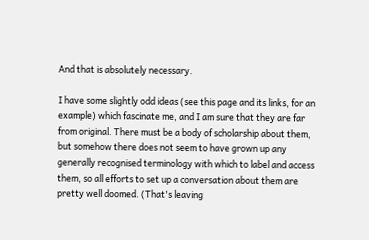And that is absolutely necessary.

I have some slightly odd ideas (see this page and its links, for an example) which fascinate me, and I am sure that they are far from original. There must be a body of scholarship about them, but somehow there does not seem to have grown up any generally recognised terminology with which to label and access them, so all efforts to set up a conversation about them are pretty well doomed. (That's leaving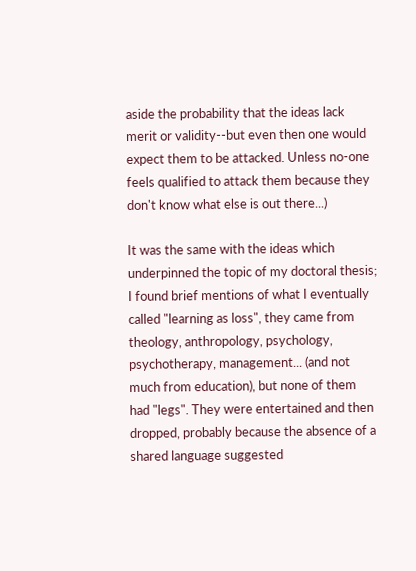aside the probability that the ideas lack merit or validity--but even then one would expect them to be attacked. Unless no-one feels qualified to attack them because they don't know what else is out there...)

It was the same with the ideas which underpinned the topic of my doctoral thesis; I found brief mentions of what I eventually called "learning as loss", they came from theology, anthropology, psychology, psychotherapy, management... (and not much from education), but none of them had "legs". They were entertained and then dropped, probably because the absence of a shared language suggested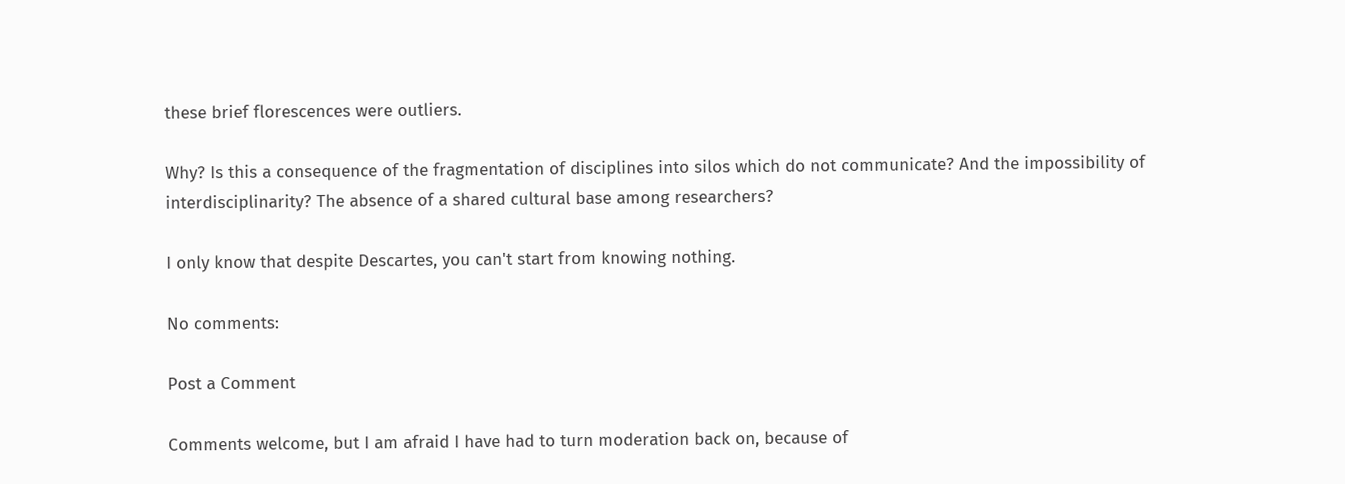these brief florescences were outliers.

Why? Is this a consequence of the fragmentation of disciplines into silos which do not communicate? And the impossibility of interdisciplinarity? The absence of a shared cultural base among researchers?

I only know that despite Descartes, you can't start from knowing nothing.

No comments:

Post a Comment

Comments welcome, but I am afraid I have had to turn moderation back on, because of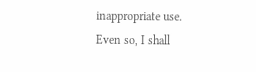inappropriate use. Even so, I shall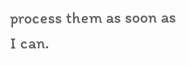process them as soon as I can.